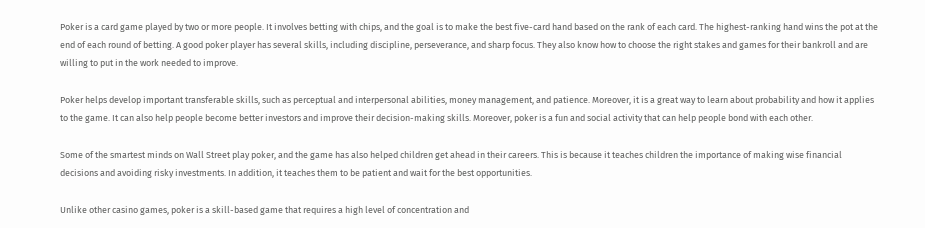Poker is a card game played by two or more people. It involves betting with chips, and the goal is to make the best five-card hand based on the rank of each card. The highest-ranking hand wins the pot at the end of each round of betting. A good poker player has several skills, including discipline, perseverance, and sharp focus. They also know how to choose the right stakes and games for their bankroll and are willing to put in the work needed to improve.

Poker helps develop important transferable skills, such as perceptual and interpersonal abilities, money management, and patience. Moreover, it is a great way to learn about probability and how it applies to the game. It can also help people become better investors and improve their decision-making skills. Moreover, poker is a fun and social activity that can help people bond with each other.

Some of the smartest minds on Wall Street play poker, and the game has also helped children get ahead in their careers. This is because it teaches children the importance of making wise financial decisions and avoiding risky investments. In addition, it teaches them to be patient and wait for the best opportunities.

Unlike other casino games, poker is a skill-based game that requires a high level of concentration and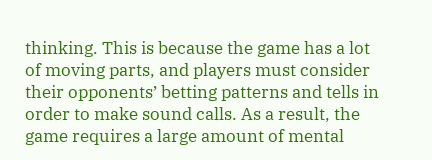thinking. This is because the game has a lot of moving parts, and players must consider their opponents’ betting patterns and tells in order to make sound calls. As a result, the game requires a large amount of mental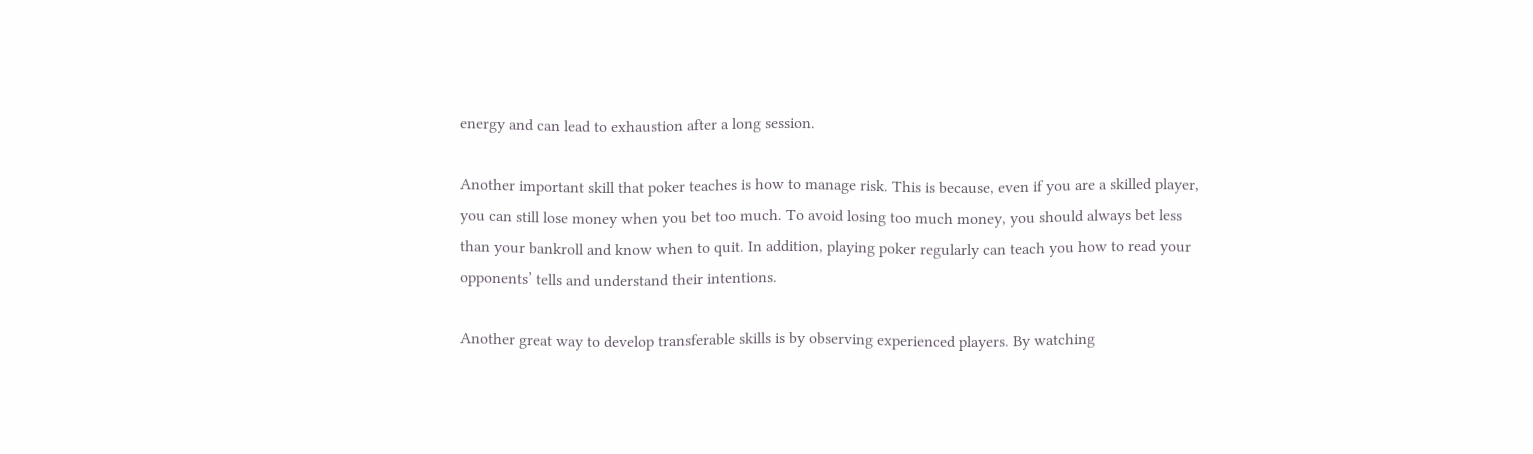energy and can lead to exhaustion after a long session.

Another important skill that poker teaches is how to manage risk. This is because, even if you are a skilled player, you can still lose money when you bet too much. To avoid losing too much money, you should always bet less than your bankroll and know when to quit. In addition, playing poker regularly can teach you how to read your opponents’ tells and understand their intentions.

Another great way to develop transferable skills is by observing experienced players. By watching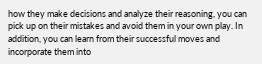how they make decisions and analyze their reasoning, you can pick up on their mistakes and avoid them in your own play. In addition, you can learn from their successful moves and incorporate them into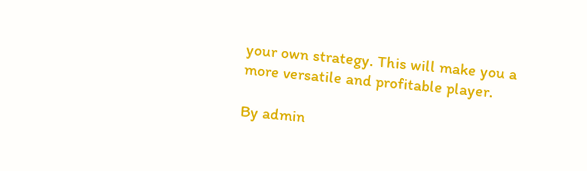your own strategy. This will make you a more versatile and profitable player.

By admin